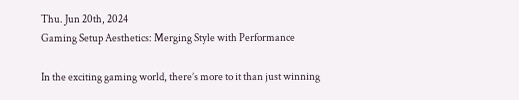Thu. Jun 20th, 2024
Gaming Setup Aesthetics: Merging Style with Performance

In the exciting gaming world, there’s more to it than just winning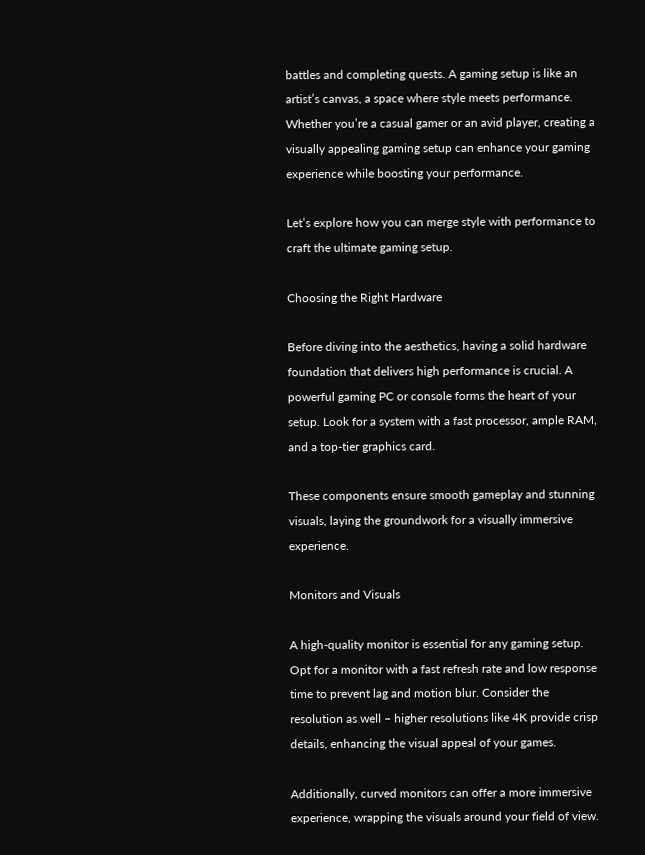battles and completing quests. A gaming setup is like an artist’s canvas, a space where style meets performance. Whether you’re a casual gamer or an avid player, creating a visually appealing gaming setup can enhance your gaming experience while boosting your performance.

Let’s explore how you can merge style with performance to craft the ultimate gaming setup.

Choosing the Right Hardware

Before diving into the aesthetics, having a solid hardware foundation that delivers high performance is crucial. A powerful gaming PC or console forms the heart of your setup. Look for a system with a fast processor, ample RAM, and a top-tier graphics card.

These components ensure smooth gameplay and stunning visuals, laying the groundwork for a visually immersive experience.

Monitors and Visuals

A high-quality monitor is essential for any gaming setup. Opt for a monitor with a fast refresh rate and low response time to prevent lag and motion blur. Consider the resolution as well – higher resolutions like 4K provide crisp details, enhancing the visual appeal of your games.

Additionally, curved monitors can offer a more immersive experience, wrapping the visuals around your field of view.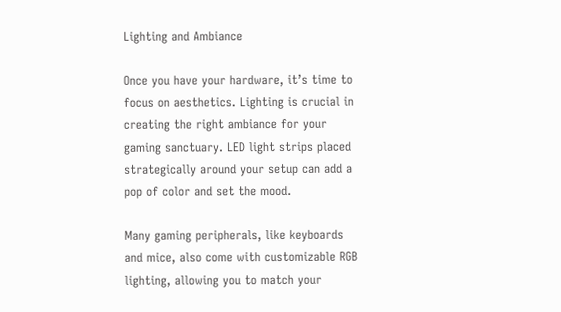Lighting and Ambiance

Once you have your hardware, it’s time to focus on aesthetics. Lighting is crucial in creating the right ambiance for your gaming sanctuary. LED light strips placed strategically around your setup can add a pop of color and set the mood.

Many gaming peripherals, like keyboards and mice, also come with customizable RGB lighting, allowing you to match your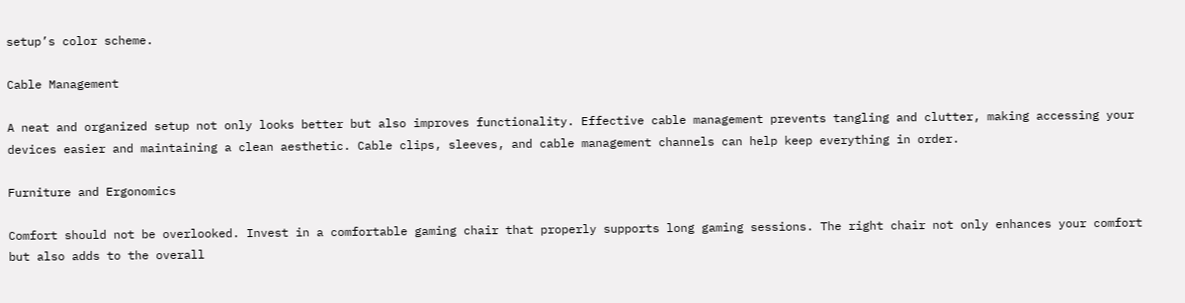setup’s color scheme.

Cable Management

A neat and organized setup not only looks better but also improves functionality. Effective cable management prevents tangling and clutter, making accessing your devices easier and maintaining a clean aesthetic. Cable clips, sleeves, and cable management channels can help keep everything in order.

Furniture and Ergonomics

Comfort should not be overlooked. Invest in a comfortable gaming chair that properly supports long gaming sessions. The right chair not only enhances your comfort but also adds to the overall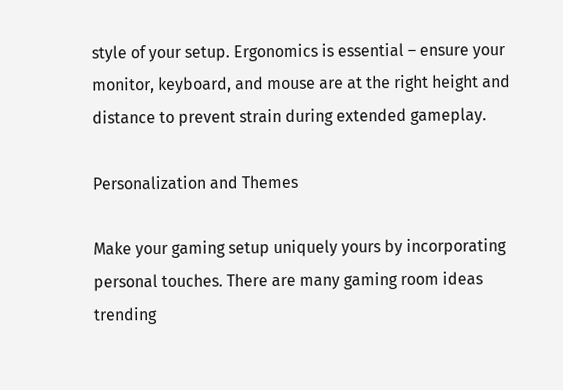style of your setup. Ergonomics is essential – ensure your monitor, keyboard, and mouse are at the right height and distance to prevent strain during extended gameplay.

Personalization and Themes

Make your gaming setup uniquely yours by incorporating personal touches. There are many gaming room ideas trending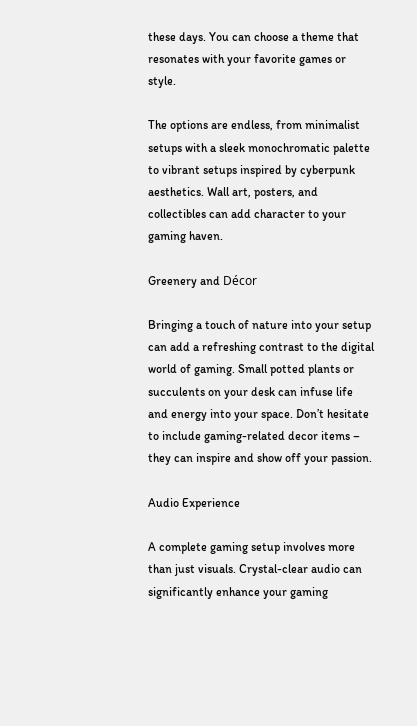these days. You can choose a theme that resonates with your favorite games or style.

The options are endless, from minimalist setups with a sleek monochromatic palette to vibrant setups inspired by cyberpunk aesthetics. Wall art, posters, and collectibles can add character to your gaming haven.

Greenery and Décor

Bringing a touch of nature into your setup can add a refreshing contrast to the digital world of gaming. Small potted plants or succulents on your desk can infuse life and energy into your space. Don’t hesitate to include gaming-related decor items – they can inspire and show off your passion.

Audio Experience

A complete gaming setup involves more than just visuals. Crystal-clear audio can significantly enhance your gaming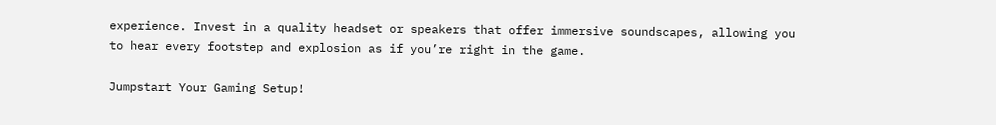experience. Invest in a quality headset or speakers that offer immersive soundscapes, allowing you to hear every footstep and explosion as if you’re right in the game.

Jumpstart Your Gaming Setup!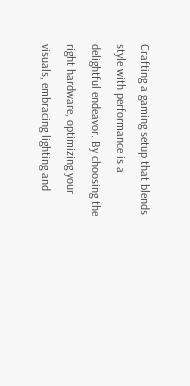Crafting a gaming setup that blends style with performance is a delightful endeavor. By choosing the right hardware, optimizing your visuals, embracing lighting and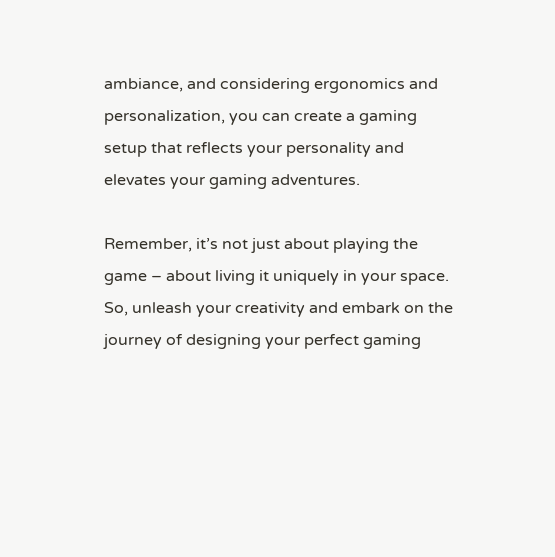ambiance, and considering ergonomics and personalization, you can create a gaming setup that reflects your personality and elevates your gaming adventures.

Remember, it’s not just about playing the game – about living it uniquely in your space. So, unleash your creativity and embark on the journey of designing your perfect gaming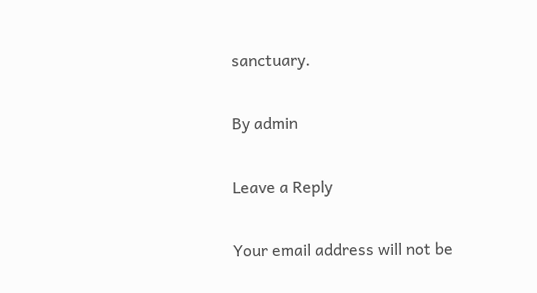sanctuary.

By admin

Leave a Reply

Your email address will not be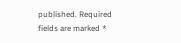published. Required fields are marked *